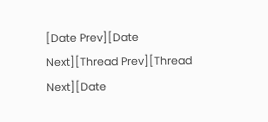[Date Prev][Date Next][Thread Prev][Thread Next][Date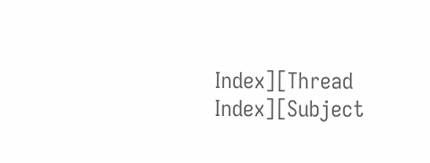Index][Thread Index][Subject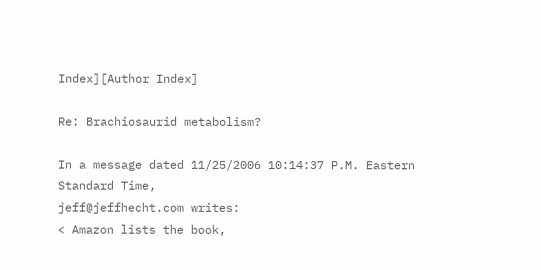Index][Author Index]

Re: Brachiosaurid metabolism?

In a message dated 11/25/2006 10:14:37 P.M. Eastern Standard Time,
jeff@jeffhecht.com writes:
< Amazon lists the book,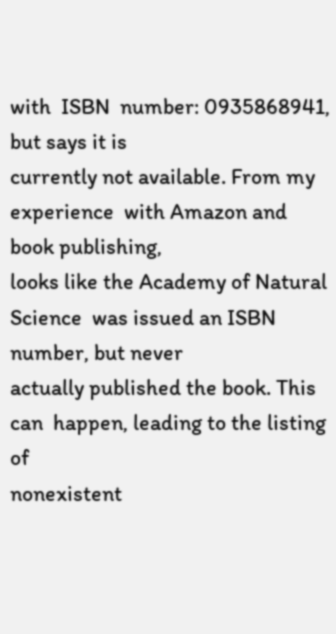with  ISBN  number: 0935868941, but says it is
currently not available. From my experience  with Amazon and book publishing,
looks like the Academy of Natural Science  was issued an ISBN number, but never
actually published the book. This can  happen, leading to the listing of
nonexistent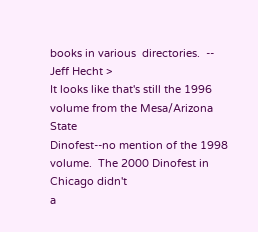books in various  directories.  -- Jeff Hecht >
It looks like that's still the 1996 volume from the Mesa/Arizona  State
Dinofest--no mention of the 1998 volume.  The 2000 Dinofest in  Chicago didn't
a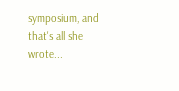symposium, and that's all she wrote...